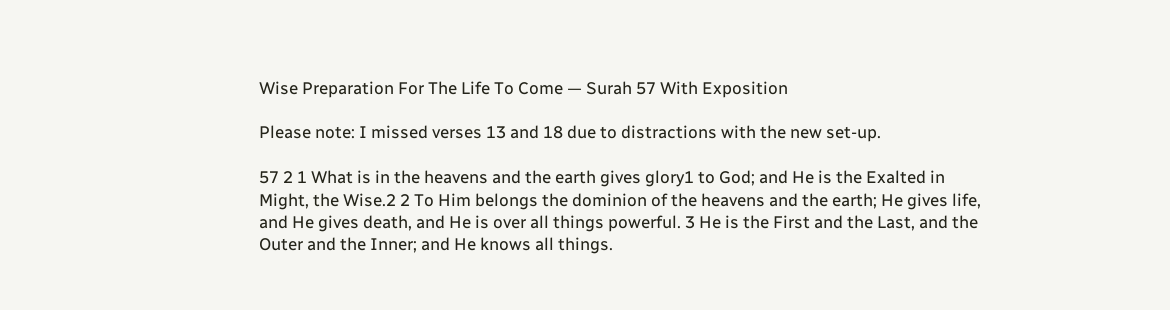Wise Preparation For The Life To Come — Surah 57 With Exposition

Please note: I missed verses 13 and 18 due to distractions with the new set-up.

57 2 1 What is in the heavens and the earth gives glory1 to God; and He is the Exalted in Might, the Wise.2 2 To Him belongs the dominion of the heavens and the earth; He gives life, and He gives death, and He is over all things powerful. 3 He is the First and the Last, and the Outer and the Inner; and He knows all things.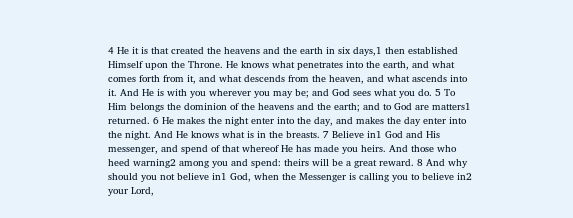4 He it is that created the heavens and the earth in six days,1 then established Himself upon the Throne. He knows what penetrates into the earth, and what comes forth from it, and what descends from the heaven, and what ascends into it. And He is with you wherever you may be; and God sees what you do. 5 To Him belongs the dominion of the heavens and the earth; and to God are matters1 returned. 6 He makes the night enter into the day, and makes the day enter into the night. And He knows what is in the breasts. 7 Believe in1 God and His messenger, and spend of that whereof He has made you heirs. And those who heed warning2 among you and spend: theirs will be a great reward. 8 And why should you not believe in1 God, when the Messenger is calling you to believe in2 your Lord,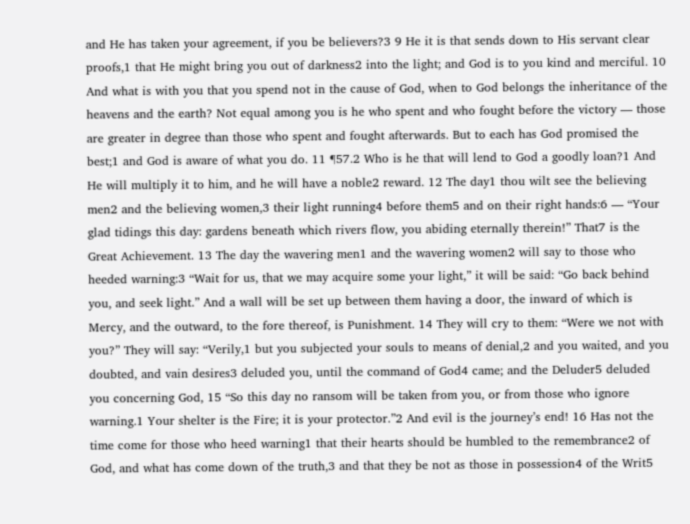and He has taken your agreement, if you be believers?3 9 He it is that sends down to His servant clear proofs,1 that He might bring you out of darkness2 into the light; and God is to you kind and merciful. 10 And what is with you that you spend not in the cause of God, when to God belongs the inheritance of the heavens and the earth? Not equal among you is he who spent and who fought before the victory — those are greater in degree than those who spent and fought afterwards. But to each has God promised the best;1 and God is aware of what you do. 11 ¶57.2 Who is he that will lend to God a goodly loan?1 And He will multiply it to him, and he will have a noble2 reward. 12 The day1 thou wilt see the believing men2 and the believing women,3 their light running4 before them5 and on their right hands:6 — “Your glad tidings this day: gardens beneath which rivers flow, you abiding eternally therein!” That7 is the Great Achievement. 13 The day the wavering men1 and the wavering women2 will say to those who heeded warning:3 “Wait for us, that we may acquire some your light,” it will be said: “Go back behind you, and seek light.” And a wall will be set up between them having a door, the inward of which is Mercy, and the outward, to the fore thereof, is Punishment. 14 They will cry to them: “Were we not with you?” They will say: “Verily,1 but you subjected your souls to means of denial,2 and you waited, and you doubted, and vain desires3 deluded you, until the command of God4 came; and the Deluder5 deluded you concerning God, 15 “So this day no ransom will be taken from you, or from those who ignore warning.1 Your shelter is the Fire; it is your protector.”2 And evil is the journey’s end! 16 Has not the time come for those who heed warning1 that their hearts should be humbled to the remembrance2 of God, and what has come down of the truth,3 and that they be not as those in possession4 of the Writ5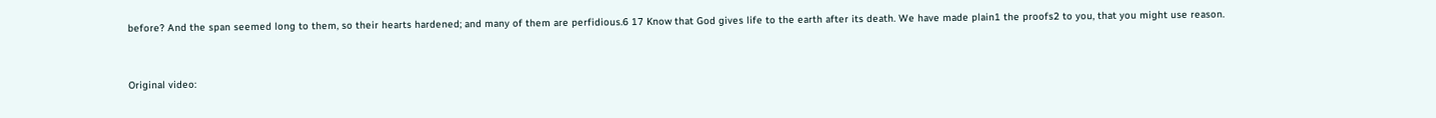before? And the span seemed long to them, so their hearts hardened; and many of them are perfidious.6 17 Know that God gives life to the earth after its death. We have made plain1 the proofs2 to you, that you might use reason.


Original video: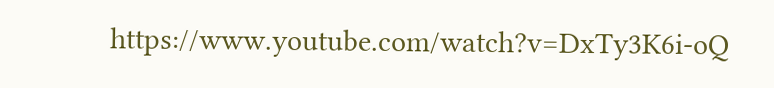https://www.youtube.com/watch?v=DxTy3K6i-oQ